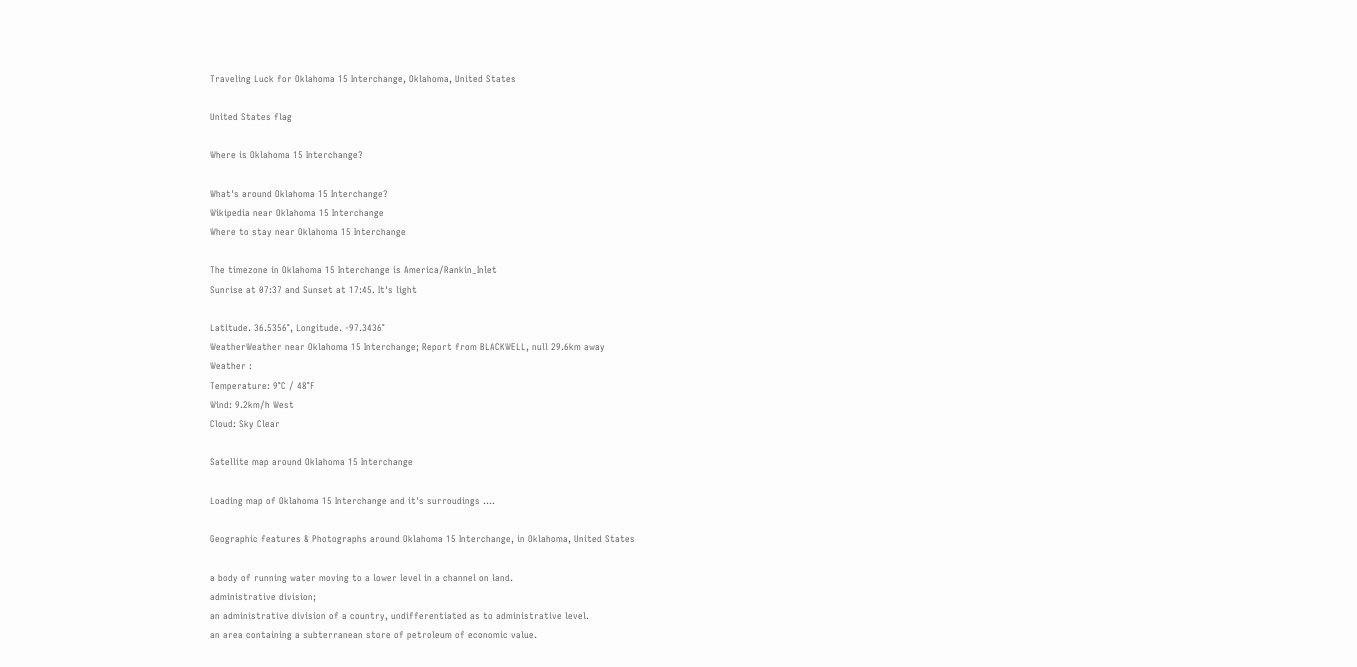Traveling Luck for Oklahoma 15 Interchange, Oklahoma, United States

United States flag

Where is Oklahoma 15 Interchange?

What's around Oklahoma 15 Interchange?
Wikipedia near Oklahoma 15 Interchange
Where to stay near Oklahoma 15 Interchange

The timezone in Oklahoma 15 Interchange is America/Rankin_Inlet
Sunrise at 07:37 and Sunset at 17:45. It's light

Latitude. 36.5356°, Longitude. -97.3436°
WeatherWeather near Oklahoma 15 Interchange; Report from BLACKWELL, null 29.6km away
Weather :
Temperature: 9°C / 48°F
Wind: 9.2km/h West
Cloud: Sky Clear

Satellite map around Oklahoma 15 Interchange

Loading map of Oklahoma 15 Interchange and it's surroudings ....

Geographic features & Photographs around Oklahoma 15 Interchange, in Oklahoma, United States

a body of running water moving to a lower level in a channel on land.
administrative division;
an administrative division of a country, undifferentiated as to administrative level.
an area containing a subterranean store of petroleum of economic value.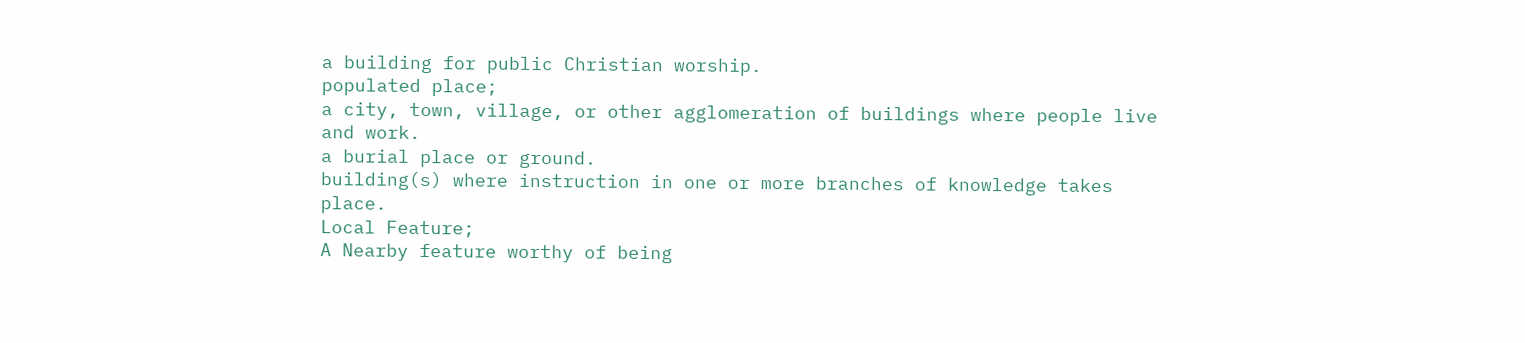a building for public Christian worship.
populated place;
a city, town, village, or other agglomeration of buildings where people live and work.
a burial place or ground.
building(s) where instruction in one or more branches of knowledge takes place.
Local Feature;
A Nearby feature worthy of being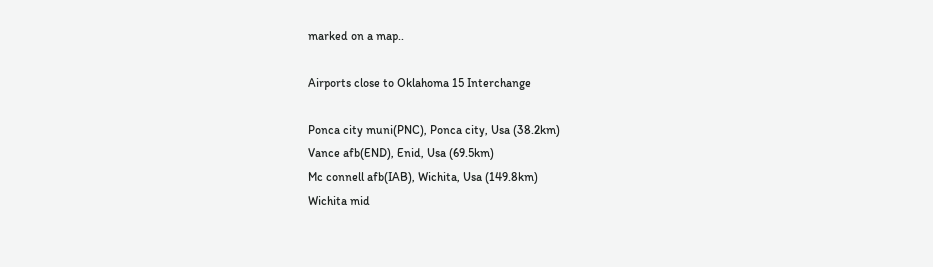marked on a map..

Airports close to Oklahoma 15 Interchange

Ponca city muni(PNC), Ponca city, Usa (38.2km)
Vance afb(END), Enid, Usa (69.5km)
Mc connell afb(IAB), Wichita, Usa (149.8km)
Wichita mid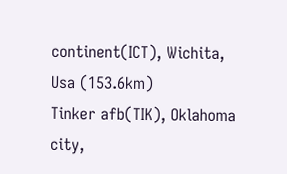continent(ICT), Wichita, Usa (153.6km)
Tinker afb(TIK), Oklahoma city,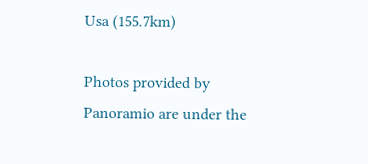Usa (155.7km)

Photos provided by Panoramio are under the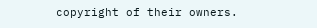copyright of their owners.